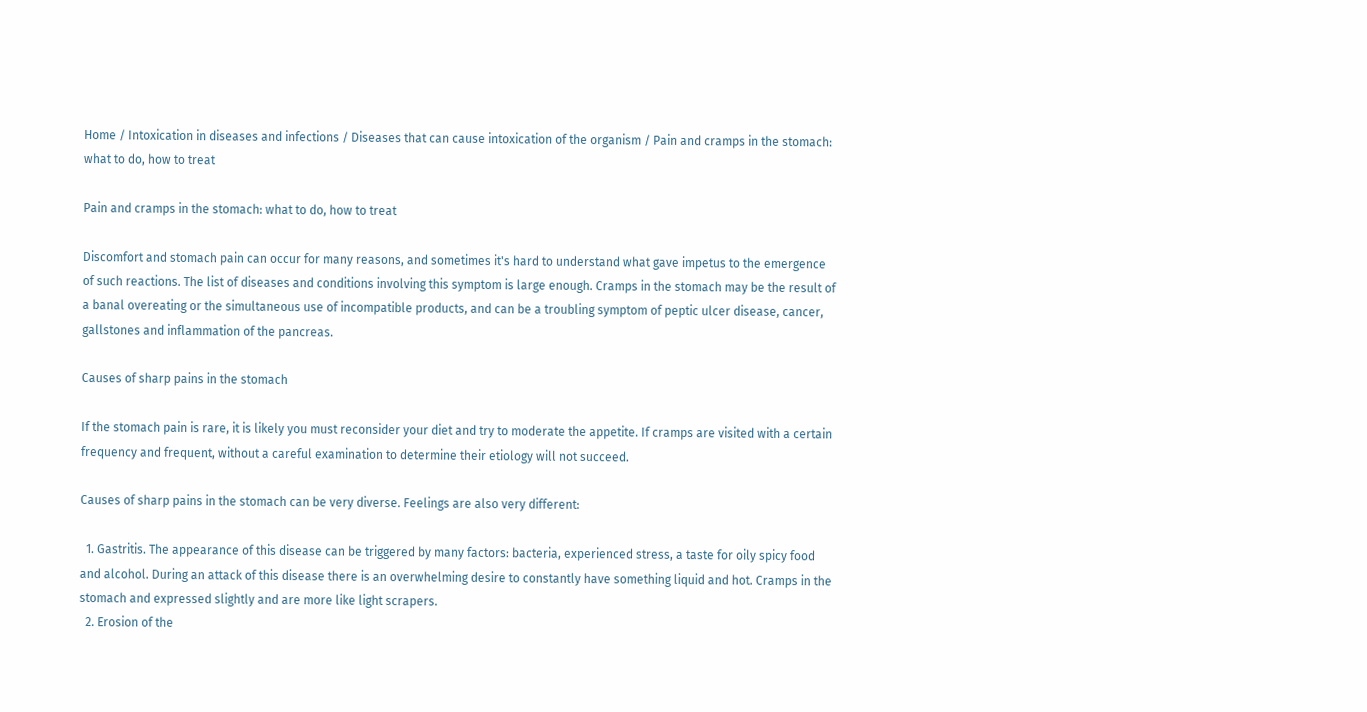Home / Intoxication in diseases and infections / Diseases that can cause intoxication of the organism / Pain and cramps in the stomach: what to do, how to treat

Pain and cramps in the stomach: what to do, how to treat

Discomfort and stomach pain can occur for many reasons, and sometimes it's hard to understand what gave impetus to the emergence of such reactions. The list of diseases and conditions involving this symptom is large enough. Cramps in the stomach may be the result of a banal overeating or the simultaneous use of incompatible products, and can be a troubling symptom of peptic ulcer disease, cancer, gallstones and inflammation of the pancreas.

Causes of sharp pains in the stomach

If the stomach pain is rare, it is likely you must reconsider your diet and try to moderate the appetite. If cramps are visited with a certain frequency and frequent, without a careful examination to determine their etiology will not succeed.

Causes of sharp pains in the stomach can be very diverse. Feelings are also very different:

  1. Gastritis. The appearance of this disease can be triggered by many factors: bacteria, experienced stress, a taste for oily spicy food and alcohol. During an attack of this disease there is an overwhelming desire to constantly have something liquid and hot. Cramps in the stomach and expressed slightly and are more like light scrapers.
  2. Erosion of the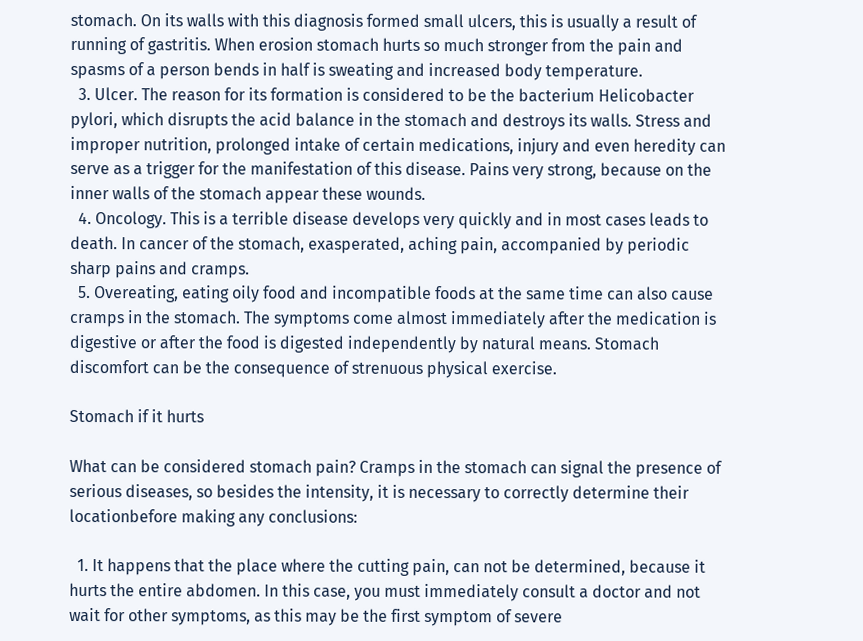stomach. On its walls with this diagnosis formed small ulcers, this is usually a result of running of gastritis. When erosion stomach hurts so much stronger from the pain and spasms of a person bends in half is sweating and increased body temperature.
  3. Ulcer. The reason for its formation is considered to be the bacterium Helicobacter pylori, which disrupts the acid balance in the stomach and destroys its walls. Stress and improper nutrition, prolonged intake of certain medications, injury and even heredity can serve as a trigger for the manifestation of this disease. Pains very strong, because on the inner walls of the stomach appear these wounds.
  4. Oncology. This is a terrible disease develops very quickly and in most cases leads to death. In cancer of the stomach, exasperated, aching pain, accompanied by periodic sharp pains and cramps.
  5. Overeating, eating oily food and incompatible foods at the same time can also cause cramps in the stomach. The symptoms come almost immediately after the medication is digestive or after the food is digested independently by natural means. Stomach discomfort can be the consequence of strenuous physical exercise.

Stomach if it hurts

What can be considered stomach pain? Cramps in the stomach can signal the presence of serious diseases, so besides the intensity, it is necessary to correctly determine their locationbefore making any conclusions:

  1. It happens that the place where the cutting pain, can not be determined, because it hurts the entire abdomen. In this case, you must immediately consult a doctor and not wait for other symptoms, as this may be the first symptom of severe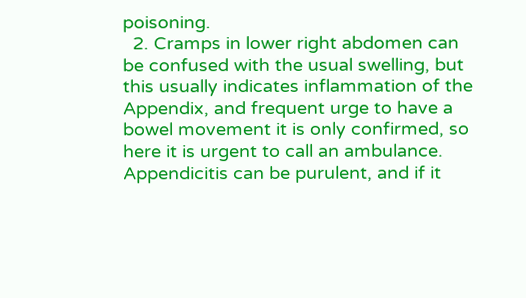poisoning.
  2. Cramps in lower right abdomen can be confused with the usual swelling, but this usually indicates inflammation of the Appendix, and frequent urge to have a bowel movement it is only confirmed, so here it is urgent to call an ambulance. Appendicitis can be purulent, and if it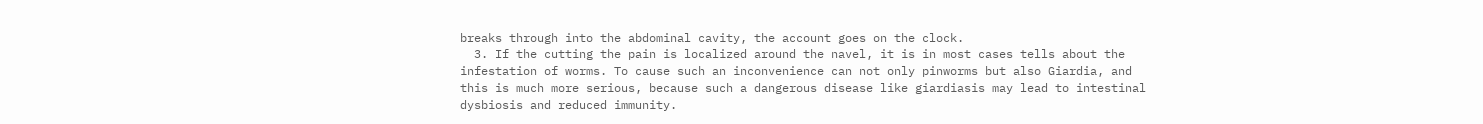breaks through into the abdominal cavity, the account goes on the clock.
  3. If the cutting the pain is localized around the navel, it is in most cases tells about the infestation of worms. To cause such an inconvenience can not only pinworms but also Giardia, and this is much more serious, because such a dangerous disease like giardiasis may lead to intestinal dysbiosis and reduced immunity.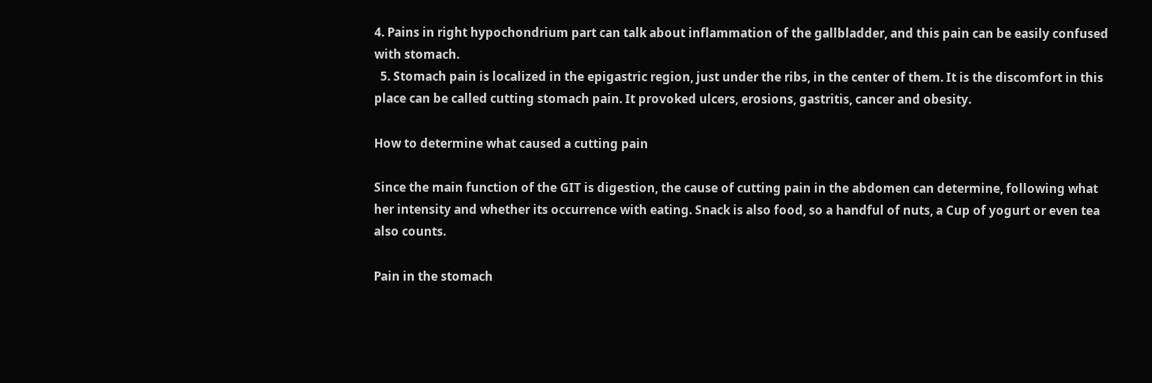4. Pains in right hypochondrium part can talk about inflammation of the gallbladder, and this pain can be easily confused with stomach.
  5. Stomach pain is localized in the epigastric region, just under the ribs, in the center of them. It is the discomfort in this place can be called cutting stomach pain. It provoked ulcers, erosions, gastritis, cancer and obesity.

How to determine what caused a cutting pain

Since the main function of the GIT is digestion, the cause of cutting pain in the abdomen can determine, following what her intensity and whether its occurrence with eating. Snack is also food, so a handful of nuts, a Cup of yogurt or even tea also counts.

Pain in the stomach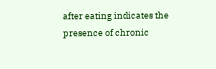after eating indicates the presence of chronic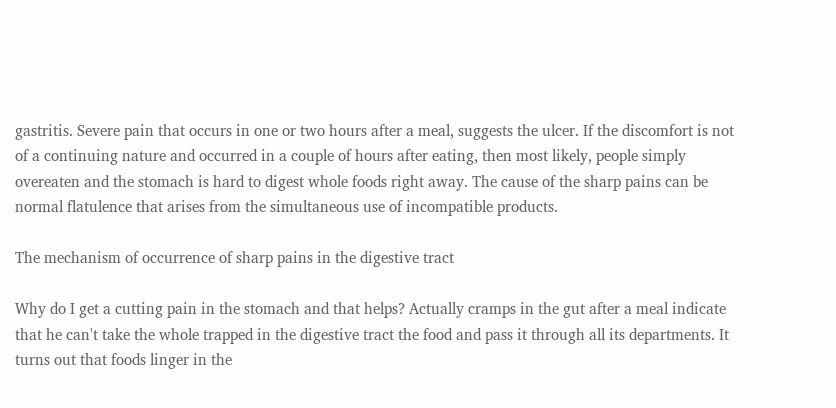gastritis. Severe pain that occurs in one or two hours after a meal, suggests the ulcer. If the discomfort is not of a continuing nature and occurred in a couple of hours after eating, then most likely, people simply overeaten and the stomach is hard to digest whole foods right away. The cause of the sharp pains can be normal flatulence that arises from the simultaneous use of incompatible products.

The mechanism of occurrence of sharp pains in the digestive tract

Why do I get a cutting pain in the stomach and that helps? Actually cramps in the gut after a meal indicate that he can't take the whole trapped in the digestive tract the food and pass it through all its departments. It turns out that foods linger in the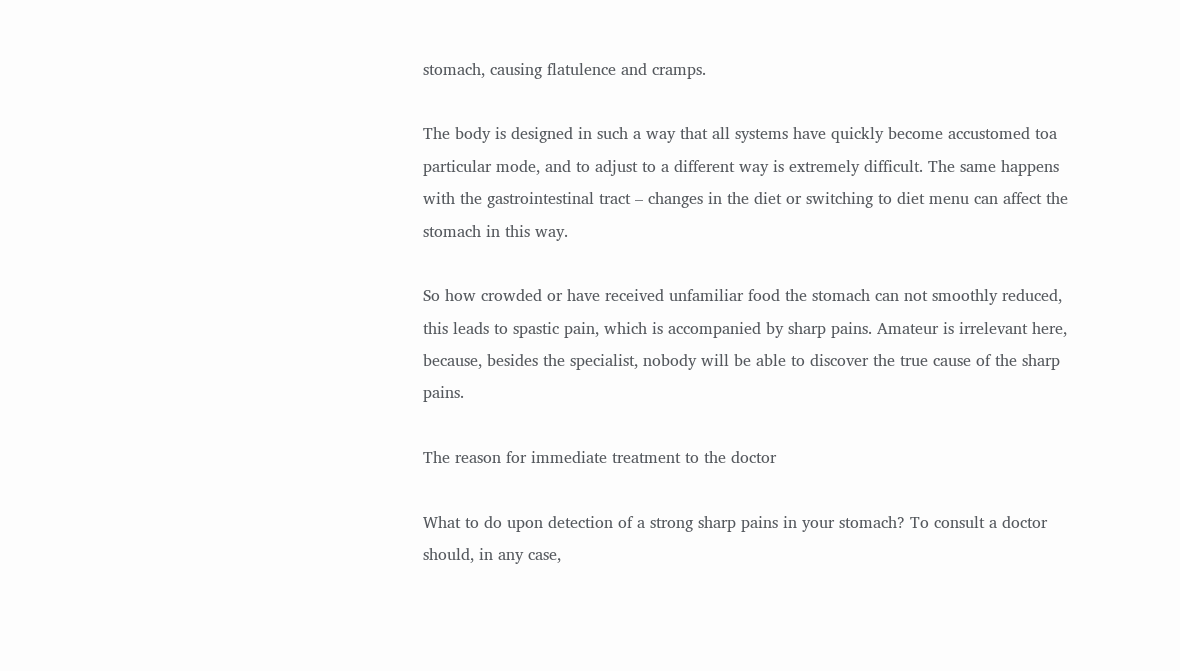stomach, causing flatulence and cramps.

The body is designed in such a way that all systems have quickly become accustomed toa particular mode, and to adjust to a different way is extremely difficult. The same happens with the gastrointestinal tract – changes in the diet or switching to diet menu can affect the stomach in this way.

So how crowded or have received unfamiliar food the stomach can not smoothly reduced, this leads to spastic pain, which is accompanied by sharp pains. Amateur is irrelevant here, because, besides the specialist, nobody will be able to discover the true cause of the sharp pains.

The reason for immediate treatment to the doctor

What to do upon detection of a strong sharp pains in your stomach? To consult a doctor should, in any case,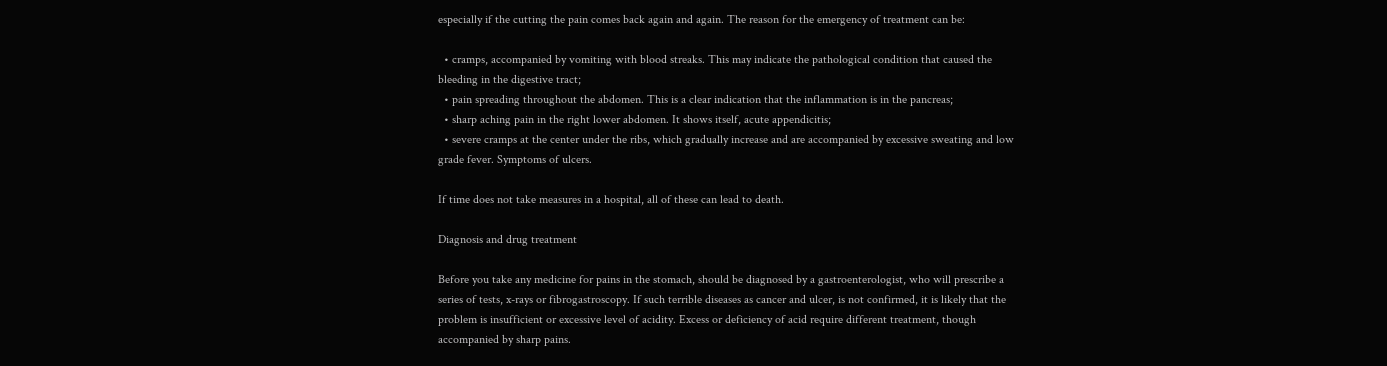especially if the cutting the pain comes back again and again. The reason for the emergency of treatment can be:

  • cramps, accompanied by vomiting with blood streaks. This may indicate the pathological condition that caused the bleeding in the digestive tract;
  • pain spreading throughout the abdomen. This is a clear indication that the inflammation is in the pancreas;
  • sharp aching pain in the right lower abdomen. It shows itself, acute appendicitis;
  • severe cramps at the center under the ribs, which gradually increase and are accompanied by excessive sweating and low grade fever. Symptoms of ulcers.

If time does not take measures in a hospital, all of these can lead to death.

Diagnosis and drug treatment

Before you take any medicine for pains in the stomach, should be diagnosed by a gastroenterologist, who will prescribe a series of tests, x-rays or fibrogastroscopy. If such terrible diseases as cancer and ulcer, is not confirmed, it is likely that the problem is insufficient or excessive level of acidity. Excess or deficiency of acid require different treatment, though accompanied by sharp pains.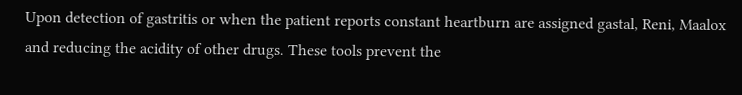Upon detection of gastritis or when the patient reports constant heartburn are assigned gastal, Reni, Maalox and reducing the acidity of other drugs. These tools prevent the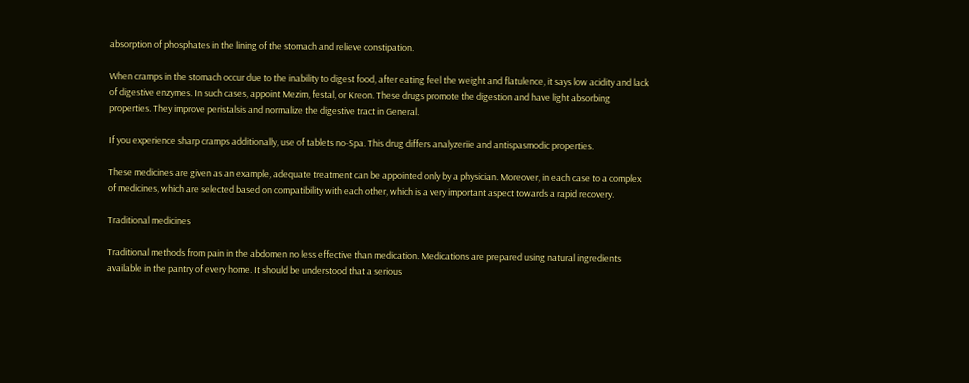absorption of phosphates in the lining of the stomach and relieve constipation.

When cramps in the stomach occur due to the inability to digest food, after eating feel the weight and flatulence, it says low acidity and lack of digestive enzymes. In such cases, appoint Mezim, festal, or Kreon. These drugs promote the digestion and have light absorbing properties. They improve peristalsis and normalize the digestive tract in General.

If you experience sharp cramps additionally, use of tablets no-Spa. This drug differs analyzeriie and antispasmodic properties.

These medicines are given as an example, adequate treatment can be appointed only by a physician. Moreover, in each case to a complex of medicines, which are selected based on compatibility with each other, which is a very important aspect towards a rapid recovery.

Traditional medicines

Traditional methods from pain in the abdomen no less effective than medication. Medications are prepared using natural ingredients available in the pantry of every home. It should be understood that a serious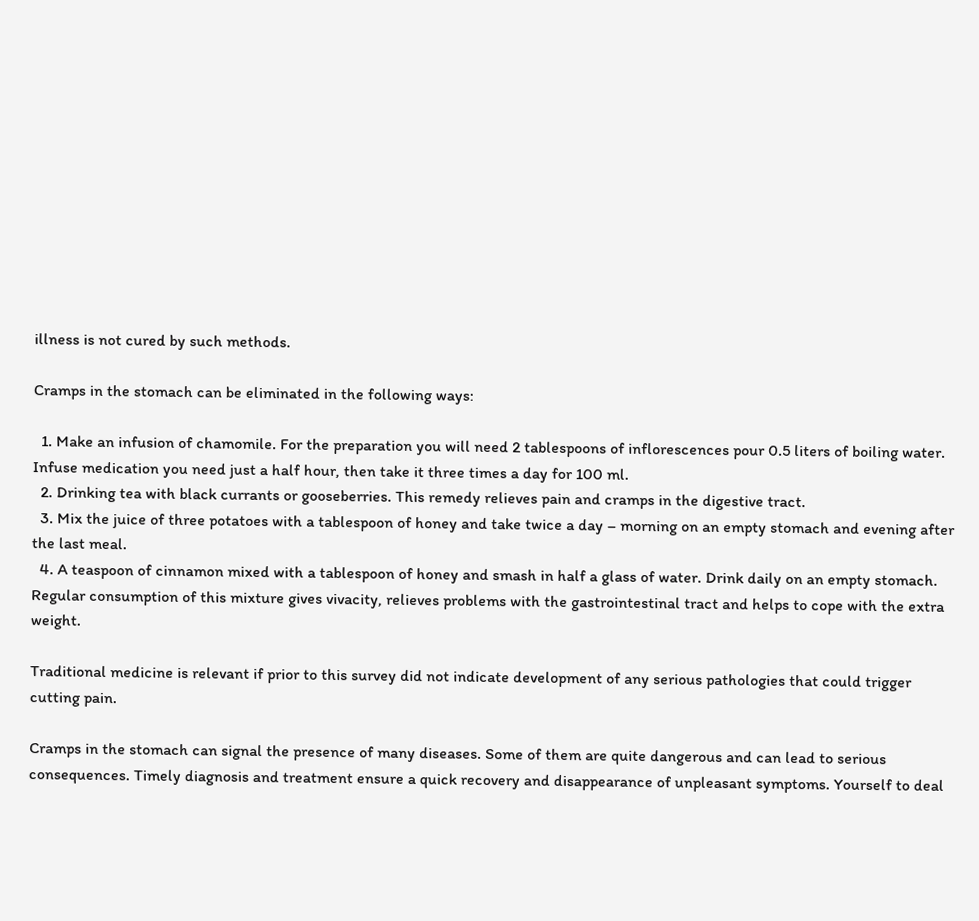illness is not cured by such methods.

Cramps in the stomach can be eliminated in the following ways:

  1. Make an infusion of chamomile. For the preparation you will need 2 tablespoons of inflorescences pour 0.5 liters of boiling water. Infuse medication you need just a half hour, then take it three times a day for 100 ml.
  2. Drinking tea with black currants or gooseberries. This remedy relieves pain and cramps in the digestive tract.
  3. Mix the juice of three potatoes with a tablespoon of honey and take twice a day – morning on an empty stomach and evening after the last meal.
  4. A teaspoon of cinnamon mixed with a tablespoon of honey and smash in half a glass of water. Drink daily on an empty stomach. Regular consumption of this mixture gives vivacity, relieves problems with the gastrointestinal tract and helps to cope with the extra weight.

Traditional medicine is relevant if prior to this survey did not indicate development of any serious pathologies that could trigger cutting pain.

Cramps in the stomach can signal the presence of many diseases. Some of them are quite dangerous and can lead to serious consequences. Timely diagnosis and treatment ensure a quick recovery and disappearance of unpleasant symptoms. Yourself to deal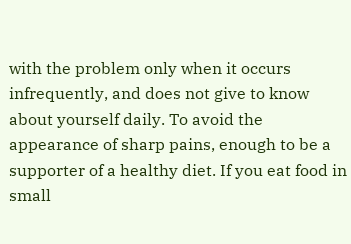with the problem only when it occurs infrequently, and does not give to know about yourself daily. To avoid the appearance of sharp pains, enough to be a supporter of a healthy diet. If you eat food in small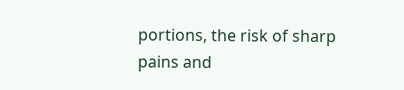portions, the risk of sharp pains and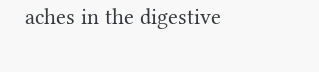aches in the digestive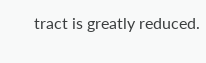tract is greatly reduced.